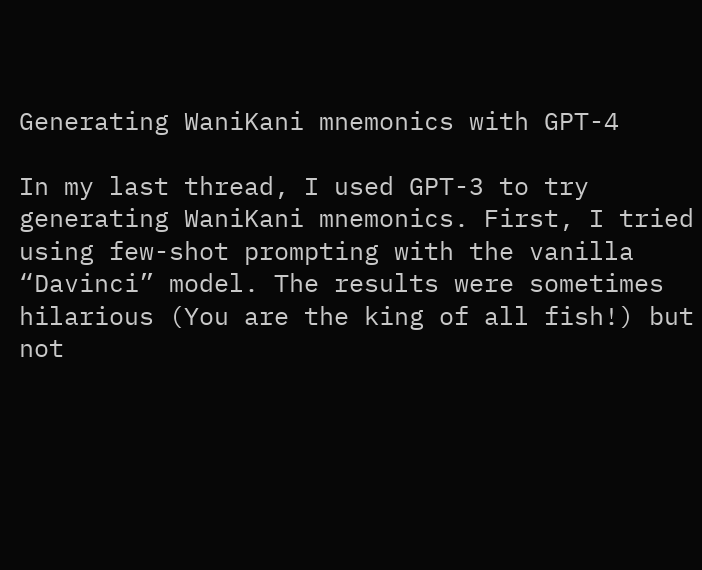Generating WaniKani mnemonics with GPT-4

In my last thread, I used GPT-3 to try generating WaniKani mnemonics. First, I tried using few-shot prompting with the vanilla “Davinci” model. The results were sometimes hilarious (You are the king of all fish!) but not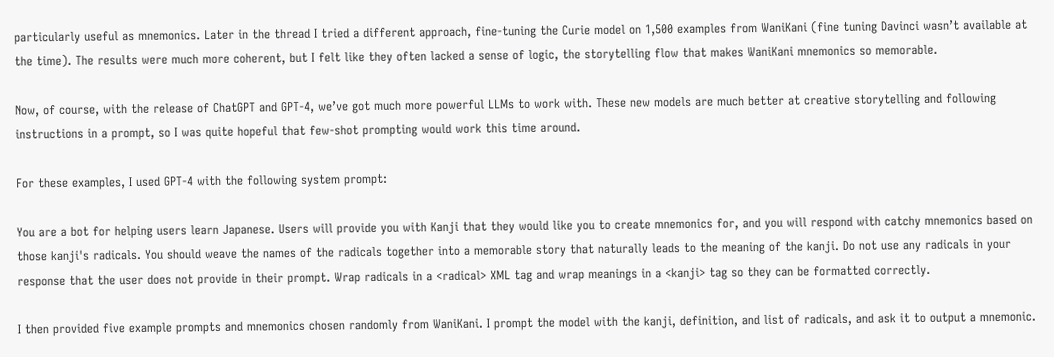particularly useful as mnemonics. Later in the thread I tried a different approach, fine-tuning the Curie model on 1,500 examples from WaniKani (fine tuning Davinci wasn’t available at the time). The results were much more coherent, but I felt like they often lacked a sense of logic, the storytelling flow that makes WaniKani mnemonics so memorable.

Now, of course, with the release of ChatGPT and GPT-4, we’ve got much more powerful LLMs to work with. These new models are much better at creative storytelling and following instructions in a prompt, so I was quite hopeful that few-shot prompting would work this time around.

For these examples, I used GPT-4 with the following system prompt:

You are a bot for helping users learn Japanese. Users will provide you with Kanji that they would like you to create mnemonics for, and you will respond with catchy mnemonics based on those kanji's radicals. You should weave the names of the radicals together into a memorable story that naturally leads to the meaning of the kanji. Do not use any radicals in your response that the user does not provide in their prompt. Wrap radicals in a <radical> XML tag and wrap meanings in a <kanji> tag so they can be formatted correctly.

I then provided five example prompts and mnemonics chosen randomly from WaniKani. I prompt the model with the kanji, definition, and list of radicals, and ask it to output a mnemonic.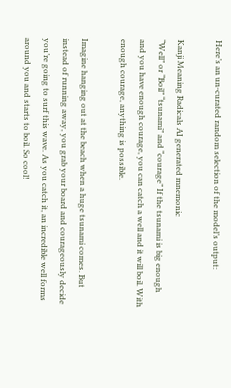Here’s an un-curated random selection of the model’s output:

Kanji Meaning Radicals AI generated mnemonic
“Well” or “Boil” “tsunami” and “courage” If the tsunami is big enough and you have enough courage, you can catch a well and it will boil. With enough courage, anything is possible.

Imagine hanging out at the beach when a huge tsunami comes. But instead of running away, you grab your board and courageously decide you’re going to surf this wave. As you catch it, an incredible well forms around you and starts to boil. So cool!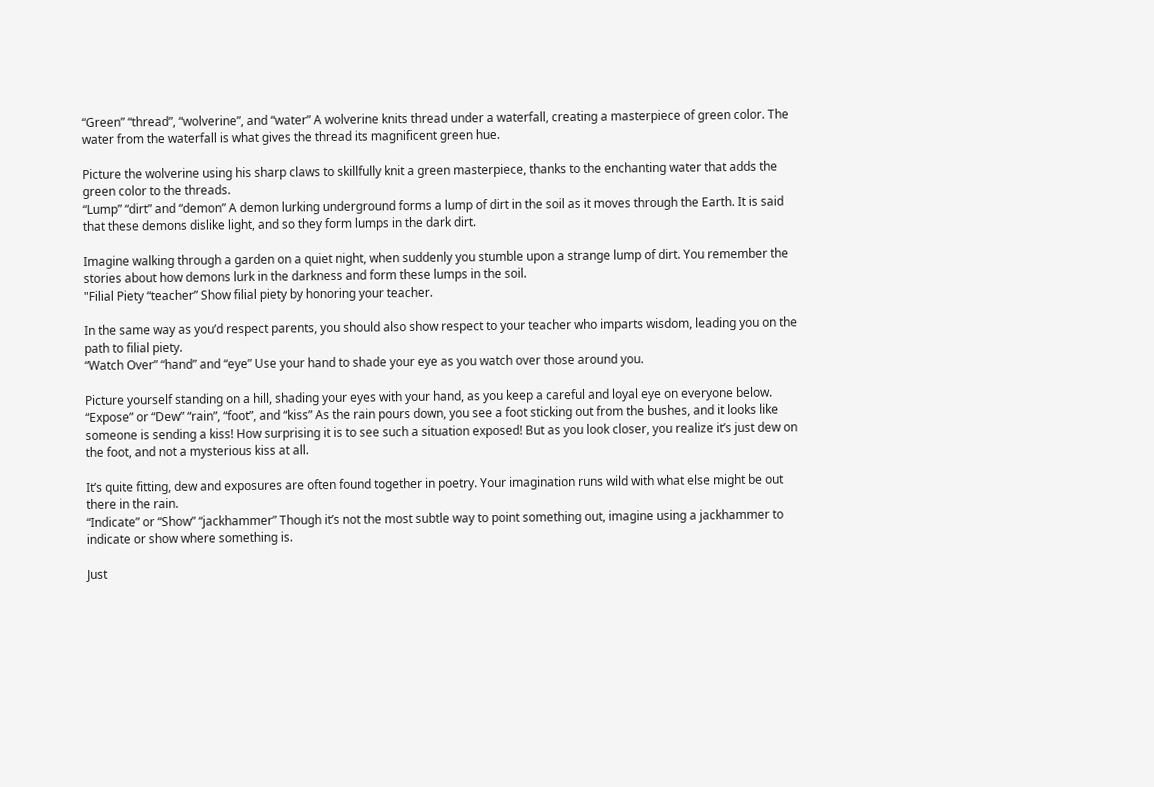“Green” “thread”, “wolverine”, and “water” A wolverine knits thread under a waterfall, creating a masterpiece of green color. The water from the waterfall is what gives the thread its magnificent green hue.

Picture the wolverine using his sharp claws to skillfully knit a green masterpiece, thanks to the enchanting water that adds the green color to the threads.
“Lump” “dirt” and “demon” A demon lurking underground forms a lump of dirt in the soil as it moves through the Earth. It is said that these demons dislike light, and so they form lumps in the dark dirt.

Imagine walking through a garden on a quiet night, when suddenly you stumble upon a strange lump of dirt. You remember the stories about how demons lurk in the darkness and form these lumps in the soil.
"Filial Piety “teacher” Show filial piety by honoring your teacher.

In the same way as you’d respect parents, you should also show respect to your teacher who imparts wisdom, leading you on the path to filial piety.
“Watch Over” “hand” and “eye” Use your hand to shade your eye as you watch over those around you.

Picture yourself standing on a hill, shading your eyes with your hand, as you keep a careful and loyal eye on everyone below.
“Expose” or “Dew” “rain”, “foot”, and “kiss” As the rain pours down, you see a foot sticking out from the bushes, and it looks like someone is sending a kiss! How surprising it is to see such a situation exposed! But as you look closer, you realize it’s just dew on the foot, and not a mysterious kiss at all.

It’s quite fitting, dew and exposures are often found together in poetry. Your imagination runs wild with what else might be out there in the rain.
“Indicate” or “Show” “jackhammer” Though it’s not the most subtle way to point something out, imagine using a jackhammer to indicate or show where something is.

Just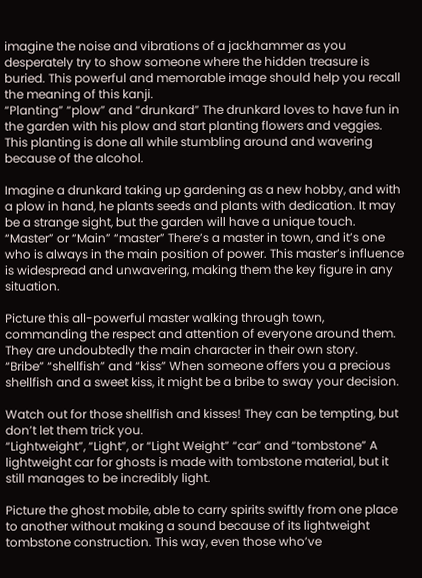imagine the noise and vibrations of a jackhammer as you desperately try to show someone where the hidden treasure is buried. This powerful and memorable image should help you recall the meaning of this kanji.
“Planting” “plow” and “drunkard” The drunkard loves to have fun in the garden with his plow and start planting flowers and veggies. This planting is done all while stumbling around and wavering because of the alcohol.

Imagine a drunkard taking up gardening as a new hobby, and with a plow in hand, he plants seeds and plants with dedication. It may be a strange sight, but the garden will have a unique touch.
“Master” or “Main” “master” There’s a master in town, and it’s one who is always in the main position of power. This master’s influence is widespread and unwavering, making them the key figure in any situation.

Picture this all-powerful master walking through town, commanding the respect and attention of everyone around them. They are undoubtedly the main character in their own story.
“Bribe” “shellfish” and “kiss” When someone offers you a precious shellfish and a sweet kiss, it might be a bribe to sway your decision.

Watch out for those shellfish and kisses! They can be tempting, but don’t let them trick you.
“Lightweight”, “Light”, or “Light Weight” “car” and “tombstone” A lightweight car for ghosts is made with tombstone material, but it still manages to be incredibly light.

Picture the ghost mobile, able to carry spirits swiftly from one place to another without making a sound because of its lightweight tombstone construction. This way, even those who’ve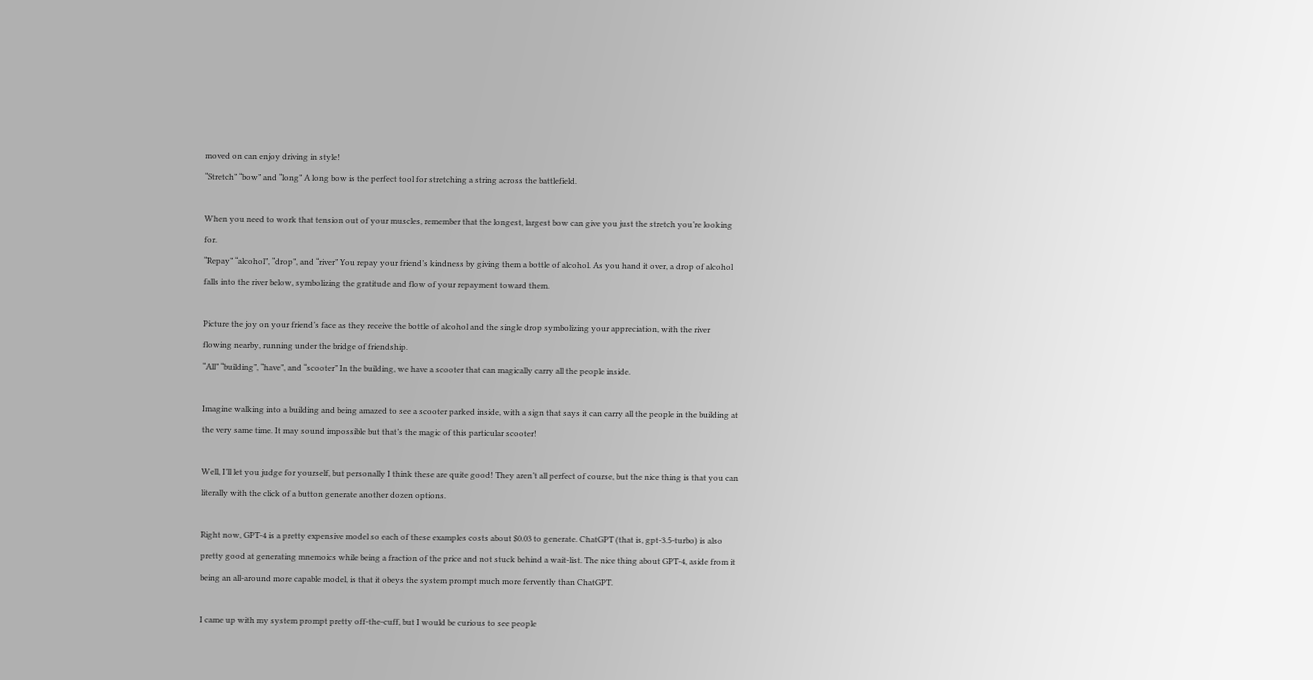moved on can enjoy driving in style!
“Stretch” “bow” and “long” A long bow is the perfect tool for stretching a string across the battlefield.

When you need to work that tension out of your muscles, remember that the longest, largest bow can give you just the stretch you’re looking for.
“Repay” “alcohol”, “drop”, and “river” You repay your friend’s kindness by giving them a bottle of alcohol. As you hand it over, a drop of alcohol falls into the river below, symbolizing the gratitude and flow of your repayment toward them.

Picture the joy on your friend’s face as they receive the bottle of alcohol and the single drop symbolizing your appreciation, with the river flowing nearby, running under the bridge of friendship.
“All” “building”, “have”, and “scooter” In the building, we have a scooter that can magically carry all the people inside.

Imagine walking into a building and being amazed to see a scooter parked inside, with a sign that says it can carry all the people in the building at the very same time. It may sound impossible but that’s the magic of this particular scooter!

Well, I’ll let you judge for yourself, but personally I think these are quite good! They aren’t all perfect of course, but the nice thing is that you can literally with the click of a button generate another dozen options.

Right now, GPT-4 is a pretty expensive model so each of these examples costs about $0.03 to generate. ChatGPT (that is, gpt-3.5-turbo) is also pretty good at generating mnemoics while being a fraction of the price and not stuck behind a wait-list. The nice thing about GPT-4, aside from it being an all-around more capable model, is that it obeys the system prompt much more fervently than ChatGPT.

I came up with my system prompt pretty off-the-cuff, but I would be curious to see people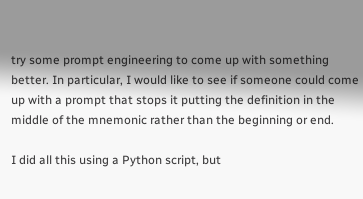try some prompt engineering to come up with something better. In particular, I would like to see if someone could come up with a prompt that stops it putting the definition in the middle of the mnemonic rather than the beginning or end.

I did all this using a Python script, but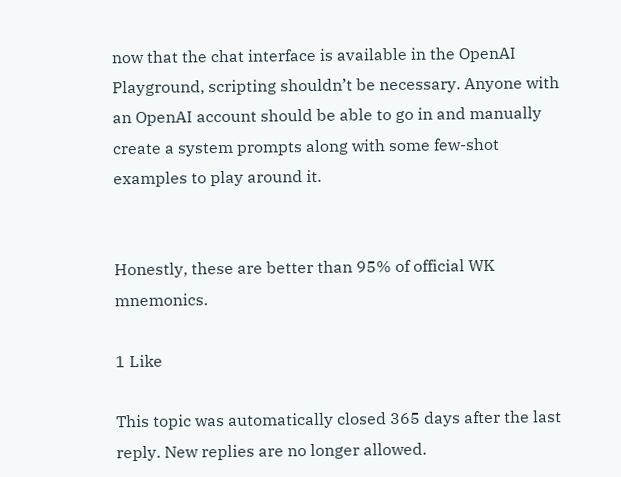now that the chat interface is available in the OpenAI Playground, scripting shouldn’t be necessary. Anyone with an OpenAI account should be able to go in and manually create a system prompts along with some few-shot examples to play around it.


Honestly, these are better than 95% of official WK mnemonics.

1 Like

This topic was automatically closed 365 days after the last reply. New replies are no longer allowed.